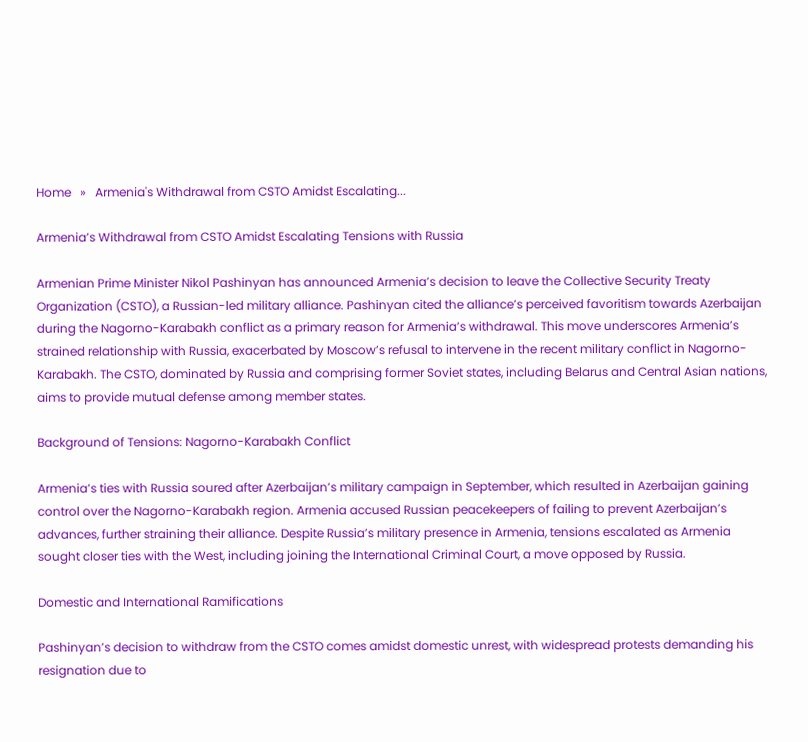Home   »   Armenia's Withdrawal from CSTO Amidst Escalating...

Armenia’s Withdrawal from CSTO Amidst Escalating Tensions with Russia

Armenian Prime Minister Nikol Pashinyan has announced Armenia’s decision to leave the Collective Security Treaty Organization (CSTO), a Russian-led military alliance. Pashinyan cited the alliance’s perceived favoritism towards Azerbaijan during the Nagorno-Karabakh conflict as a primary reason for Armenia’s withdrawal. This move underscores Armenia’s strained relationship with Russia, exacerbated by Moscow’s refusal to intervene in the recent military conflict in Nagorno-Karabakh. The CSTO, dominated by Russia and comprising former Soviet states, including Belarus and Central Asian nations, aims to provide mutual defense among member states.

Background of Tensions: Nagorno-Karabakh Conflict

Armenia’s ties with Russia soured after Azerbaijan’s military campaign in September, which resulted in Azerbaijan gaining control over the Nagorno-Karabakh region. Armenia accused Russian peacekeepers of failing to prevent Azerbaijan’s advances, further straining their alliance. Despite Russia’s military presence in Armenia, tensions escalated as Armenia sought closer ties with the West, including joining the International Criminal Court, a move opposed by Russia.

Domestic and International Ramifications

Pashinyan’s decision to withdraw from the CSTO comes amidst domestic unrest, with widespread protests demanding his resignation due to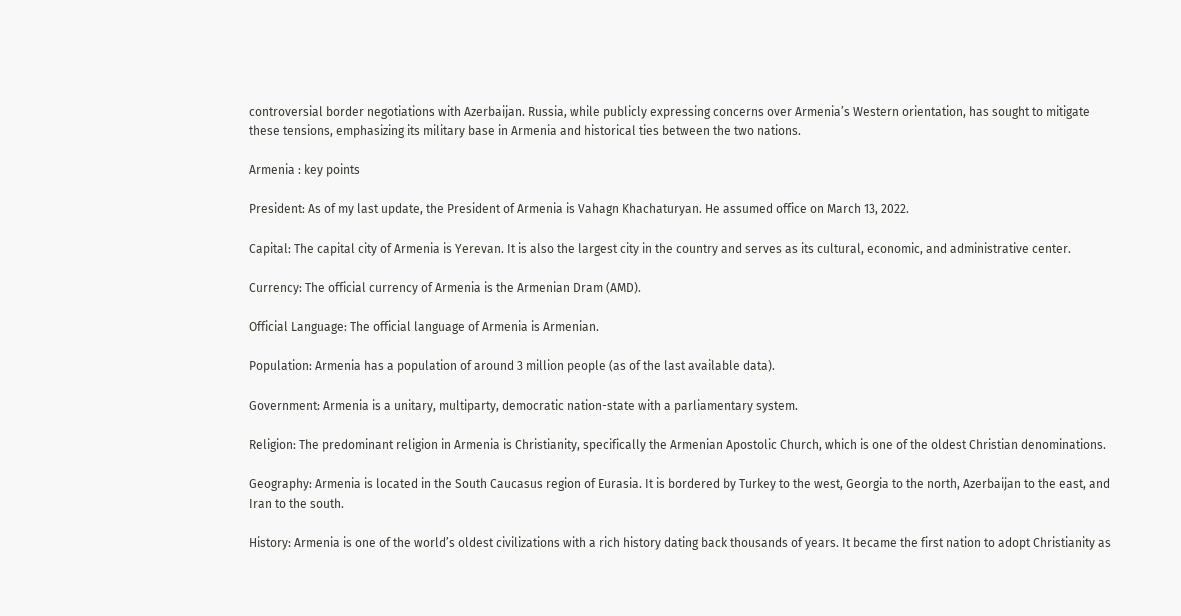controversial border negotiations with Azerbaijan. Russia, while publicly expressing concerns over Armenia’s Western orientation, has sought to mitigate these tensions, emphasizing its military base in Armenia and historical ties between the two nations.

Armenia : key points

President: As of my last update, the President of Armenia is Vahagn Khachaturyan. He assumed office on March 13, 2022.

Capital: The capital city of Armenia is Yerevan. It is also the largest city in the country and serves as its cultural, economic, and administrative center.

Currency: The official currency of Armenia is the Armenian Dram (AMD).

Official Language: The official language of Armenia is Armenian.

Population: Armenia has a population of around 3 million people (as of the last available data).

Government: Armenia is a unitary, multiparty, democratic nation-state with a parliamentary system.

Religion: The predominant religion in Armenia is Christianity, specifically the Armenian Apostolic Church, which is one of the oldest Christian denominations.

Geography: Armenia is located in the South Caucasus region of Eurasia. It is bordered by Turkey to the west, Georgia to the north, Azerbaijan to the east, and Iran to the south.

History: Armenia is one of the world’s oldest civilizations with a rich history dating back thousands of years. It became the first nation to adopt Christianity as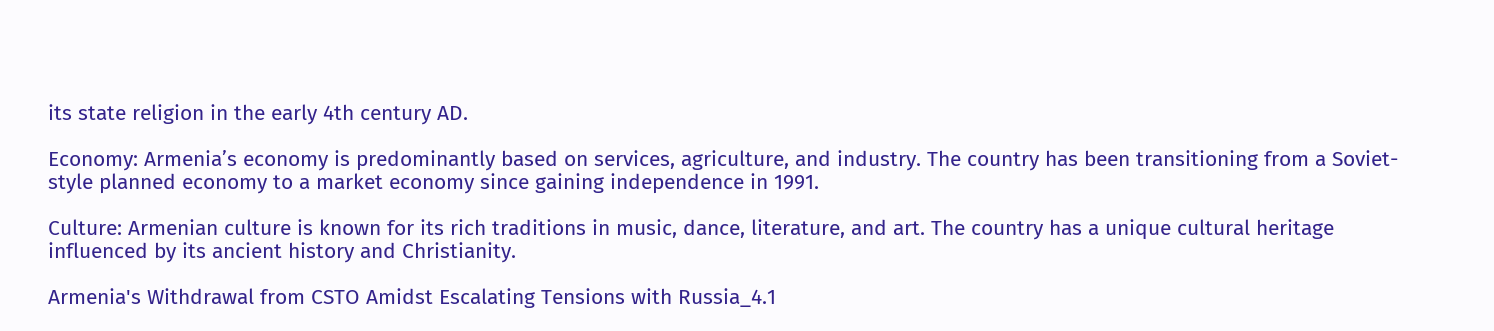its state religion in the early 4th century AD.

Economy: Armenia’s economy is predominantly based on services, agriculture, and industry. The country has been transitioning from a Soviet-style planned economy to a market economy since gaining independence in 1991.

Culture: Armenian culture is known for its rich traditions in music, dance, literature, and art. The country has a unique cultural heritage influenced by its ancient history and Christianity.

Armenia's Withdrawal from CSTO Amidst Escalating Tensions with Russia_4.1